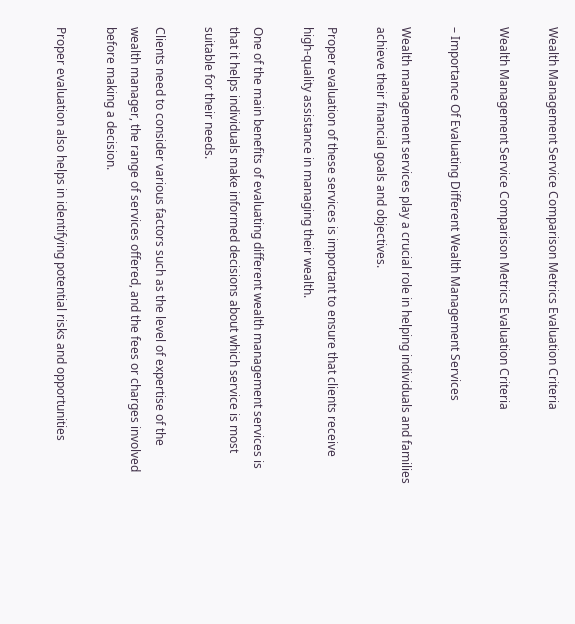Wealth Management Service Comparison Metrics Evaluation Criteria

Wealth Management Service Comparison Metrics Evaluation Criteria

– Importance Of Evaluating Different Wealth Management Services

Wealth management services play a crucial role in helping individuals and families achieve their financial goals and objectives.

Proper evaluation of these services is important to ensure that clients receive high-quality assistance in managing their wealth.

One of the main benefits of evaluating different wealth management services is that it helps individuals make informed decisions about which service is most suitable for their needs.

Clients need to consider various factors such as the level of expertise of the wealth manager, the range of services offered, and the fees or charges involved before making a decision.

Proper evaluation also helps in identifying potential risks and opportunities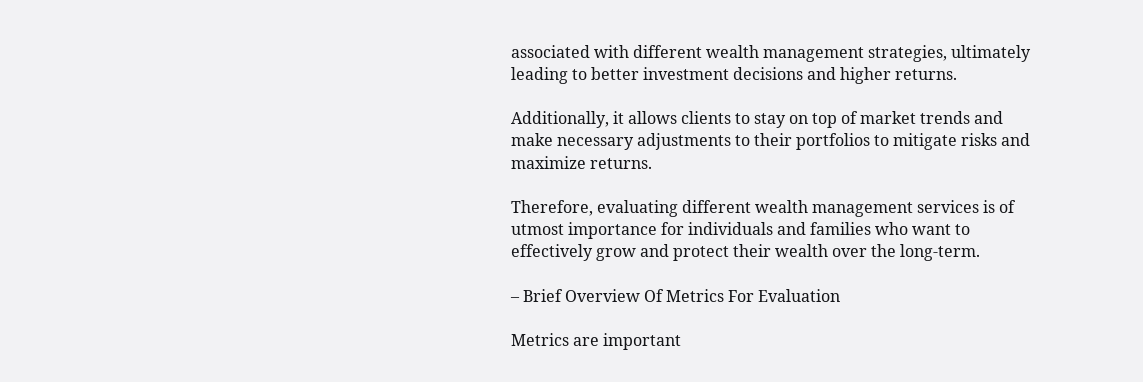associated with different wealth management strategies, ultimately leading to better investment decisions and higher returns.

Additionally, it allows clients to stay on top of market trends and make necessary adjustments to their portfolios to mitigate risks and maximize returns.

Therefore, evaluating different wealth management services is of utmost importance for individuals and families who want to effectively grow and protect their wealth over the long-term.

– Brief Overview Of Metrics For Evaluation

Metrics are important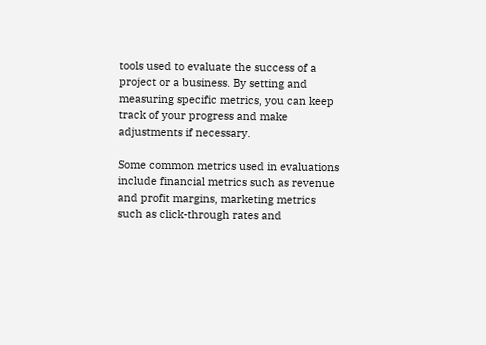tools used to evaluate the success of a project or a business. By setting and measuring specific metrics, you can keep track of your progress and make adjustments if necessary.

Some common metrics used in evaluations include financial metrics such as revenue and profit margins, marketing metrics such as click-through rates and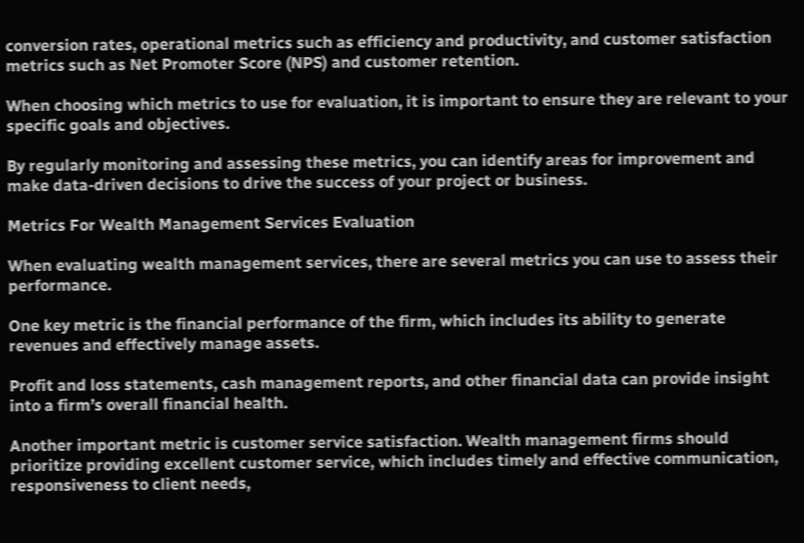conversion rates, operational metrics such as efficiency and productivity, and customer satisfaction metrics such as Net Promoter Score (NPS) and customer retention.

When choosing which metrics to use for evaluation, it is important to ensure they are relevant to your specific goals and objectives.

By regularly monitoring and assessing these metrics, you can identify areas for improvement and make data-driven decisions to drive the success of your project or business.

Metrics For Wealth Management Services Evaluation

When evaluating wealth management services, there are several metrics you can use to assess their performance.

One key metric is the financial performance of the firm, which includes its ability to generate revenues and effectively manage assets.

Profit and loss statements, cash management reports, and other financial data can provide insight into a firm’s overall financial health.

Another important metric is customer service satisfaction. Wealth management firms should prioritize providing excellent customer service, which includes timely and effective communication, responsiveness to client needs,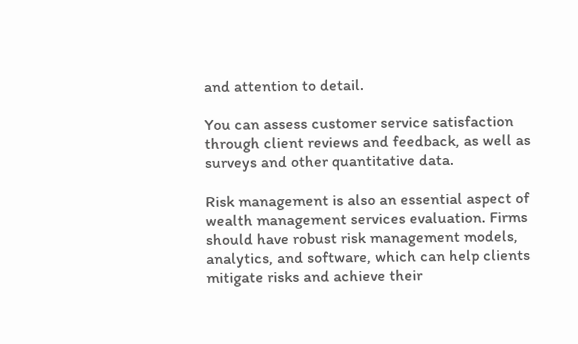and attention to detail.

You can assess customer service satisfaction through client reviews and feedback, as well as surveys and other quantitative data.

Risk management is also an essential aspect of wealth management services evaluation. Firms should have robust risk management models, analytics, and software, which can help clients mitigate risks and achieve their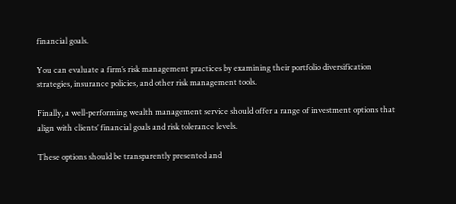financial goals.

You can evaluate a firm’s risk management practices by examining their portfolio diversification strategies, insurance policies, and other risk management tools.

Finally, a well-performing wealth management service should offer a range of investment options that align with clients’ financial goals and risk tolerance levels.

These options should be transparently presented and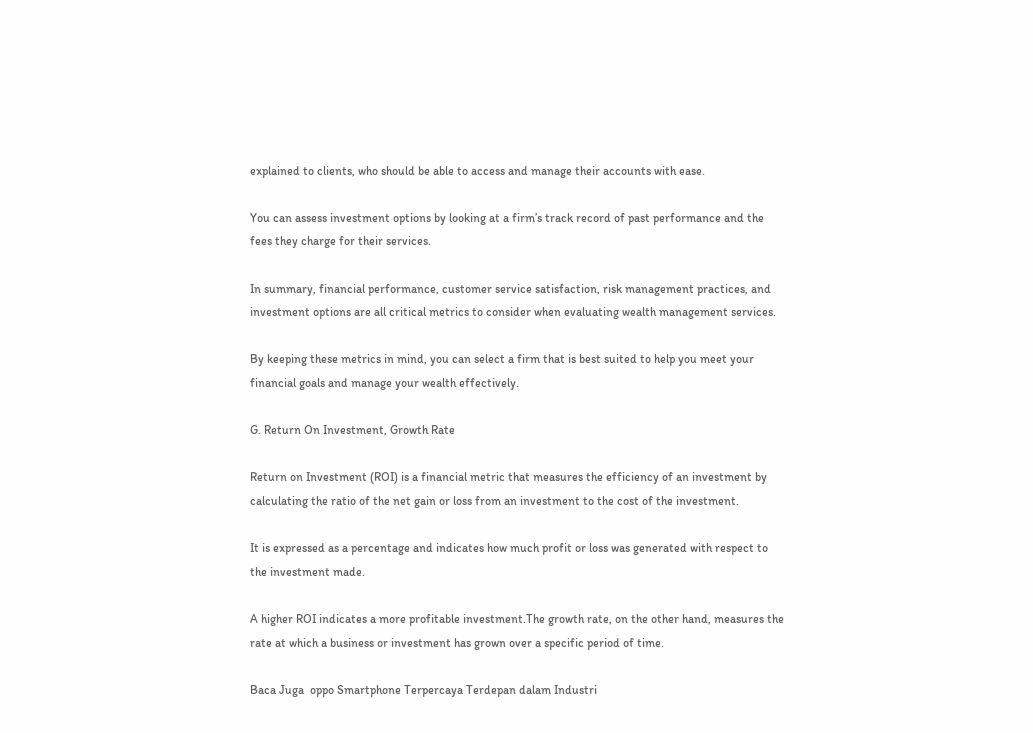explained to clients, who should be able to access and manage their accounts with ease.

You can assess investment options by looking at a firm’s track record of past performance and the fees they charge for their services.

In summary, financial performance, customer service satisfaction, risk management practices, and investment options are all critical metrics to consider when evaluating wealth management services.

By keeping these metrics in mind, you can select a firm that is best suited to help you meet your financial goals and manage your wealth effectively.

G. Return On Investment, Growth Rate

Return on Investment (ROI) is a financial metric that measures the efficiency of an investment by calculating the ratio of the net gain or loss from an investment to the cost of the investment.

It is expressed as a percentage and indicates how much profit or loss was generated with respect to the investment made.

A higher ROI indicates a more profitable investment.The growth rate, on the other hand, measures the rate at which a business or investment has grown over a specific period of time.

Baca Juga  oppo Smartphone Terpercaya Terdepan dalam Industri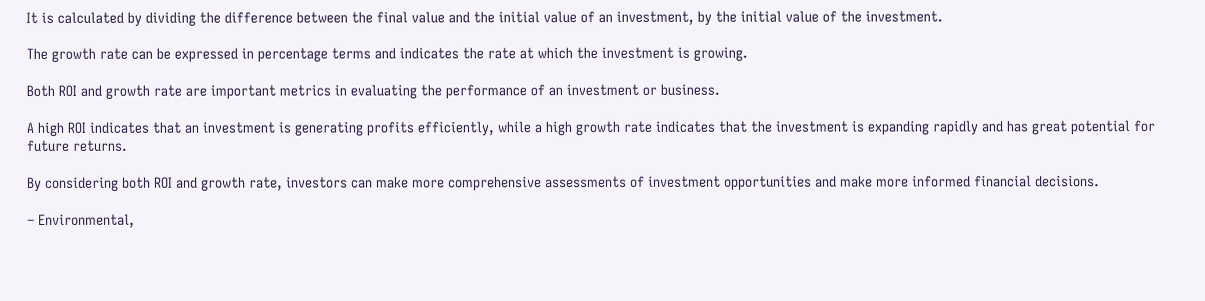It is calculated by dividing the difference between the final value and the initial value of an investment, by the initial value of the investment.

The growth rate can be expressed in percentage terms and indicates the rate at which the investment is growing.

Both ROI and growth rate are important metrics in evaluating the performance of an investment or business.

A high ROI indicates that an investment is generating profits efficiently, while a high growth rate indicates that the investment is expanding rapidly and has great potential for future returns.

By considering both ROI and growth rate, investors can make more comprehensive assessments of investment opportunities and make more informed financial decisions.

– Environmental,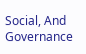Social, And Governance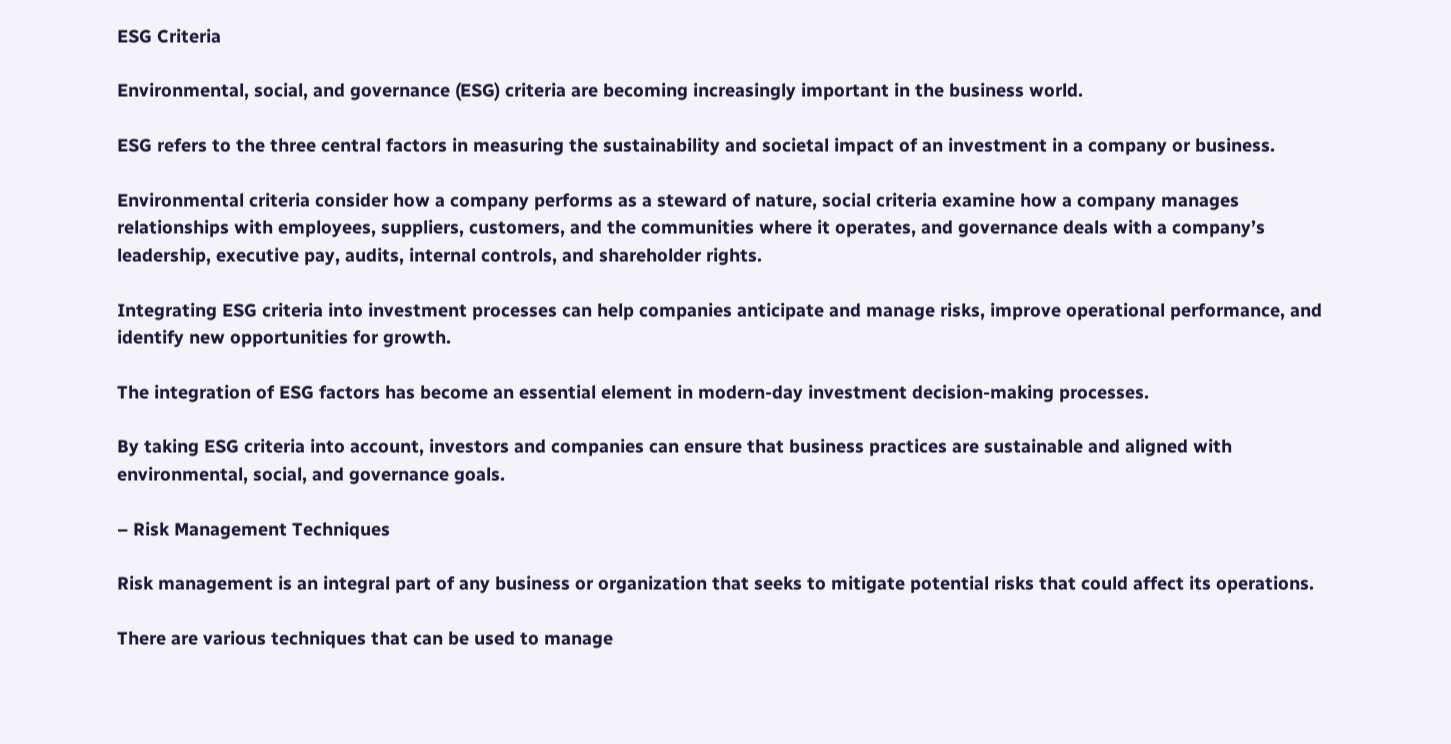ESG Criteria

Environmental, social, and governance (ESG) criteria are becoming increasingly important in the business world.

ESG refers to the three central factors in measuring the sustainability and societal impact of an investment in a company or business.

Environmental criteria consider how a company performs as a steward of nature, social criteria examine how a company manages relationships with employees, suppliers, customers, and the communities where it operates, and governance deals with a company’s leadership, executive pay, audits, internal controls, and shareholder rights.

Integrating ESG criteria into investment processes can help companies anticipate and manage risks, improve operational performance, and identify new opportunities for growth.

The integration of ESG factors has become an essential element in modern-day investment decision-making processes.

By taking ESG criteria into account, investors and companies can ensure that business practices are sustainable and aligned with environmental, social, and governance goals.

– Risk Management Techniques

Risk management is an integral part of any business or organization that seeks to mitigate potential risks that could affect its operations.

There are various techniques that can be used to manage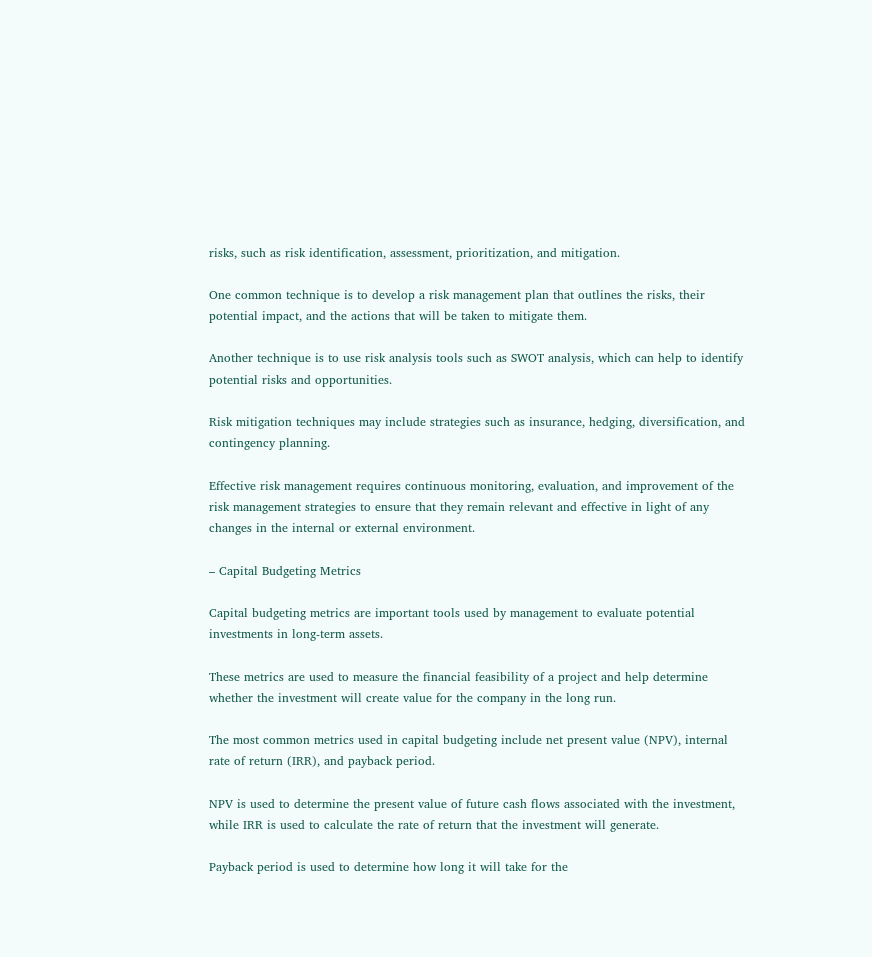risks, such as risk identification, assessment, prioritization, and mitigation.

One common technique is to develop a risk management plan that outlines the risks, their potential impact, and the actions that will be taken to mitigate them.

Another technique is to use risk analysis tools such as SWOT analysis, which can help to identify potential risks and opportunities.

Risk mitigation techniques may include strategies such as insurance, hedging, diversification, and contingency planning.

Effective risk management requires continuous monitoring, evaluation, and improvement of the risk management strategies to ensure that they remain relevant and effective in light of any changes in the internal or external environment.

– Capital Budgeting Metrics

Capital budgeting metrics are important tools used by management to evaluate potential investments in long-term assets.

These metrics are used to measure the financial feasibility of a project and help determine whether the investment will create value for the company in the long run.

The most common metrics used in capital budgeting include net present value (NPV), internal rate of return (IRR), and payback period.

NPV is used to determine the present value of future cash flows associated with the investment, while IRR is used to calculate the rate of return that the investment will generate.

Payback period is used to determine how long it will take for the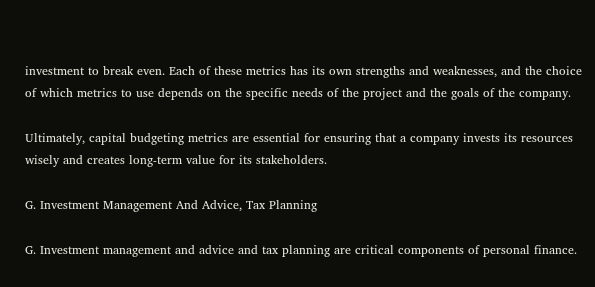investment to break even. Each of these metrics has its own strengths and weaknesses, and the choice of which metrics to use depends on the specific needs of the project and the goals of the company.

Ultimately, capital budgeting metrics are essential for ensuring that a company invests its resources wisely and creates long-term value for its stakeholders.

G. Investment Management And Advice, Tax Planning

G. Investment management and advice and tax planning are critical components of personal finance.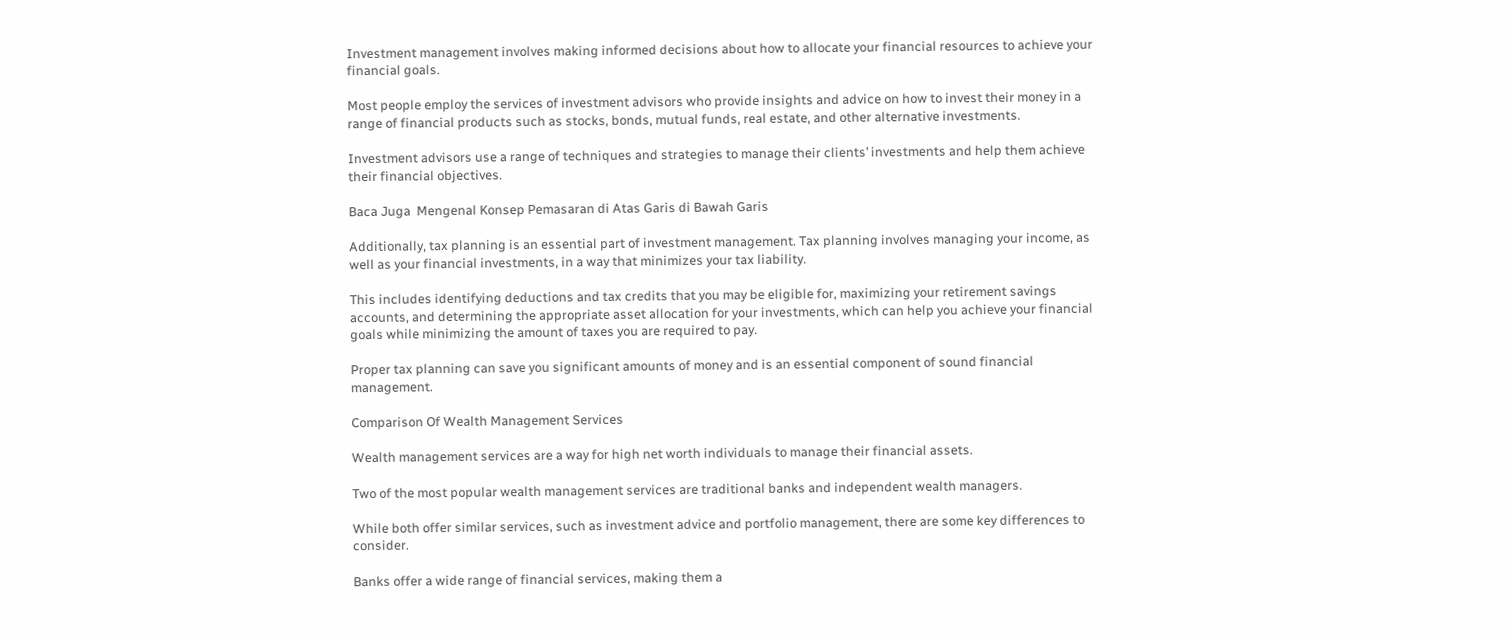Investment management involves making informed decisions about how to allocate your financial resources to achieve your financial goals.

Most people employ the services of investment advisors who provide insights and advice on how to invest their money in a range of financial products such as stocks, bonds, mutual funds, real estate, and other alternative investments.

Investment advisors use a range of techniques and strategies to manage their clients’ investments and help them achieve their financial objectives.

Baca Juga  Mengenal Konsep Pemasaran di Atas Garis di Bawah Garis

Additionally, tax planning is an essential part of investment management. Tax planning involves managing your income, as well as your financial investments, in a way that minimizes your tax liability.

This includes identifying deductions and tax credits that you may be eligible for, maximizing your retirement savings accounts, and determining the appropriate asset allocation for your investments, which can help you achieve your financial goals while minimizing the amount of taxes you are required to pay.

Proper tax planning can save you significant amounts of money and is an essential component of sound financial management.

Comparison Of Wealth Management Services

Wealth management services are a way for high net worth individuals to manage their financial assets.

Two of the most popular wealth management services are traditional banks and independent wealth managers.

While both offer similar services, such as investment advice and portfolio management, there are some key differences to consider.

Banks offer a wide range of financial services, making them a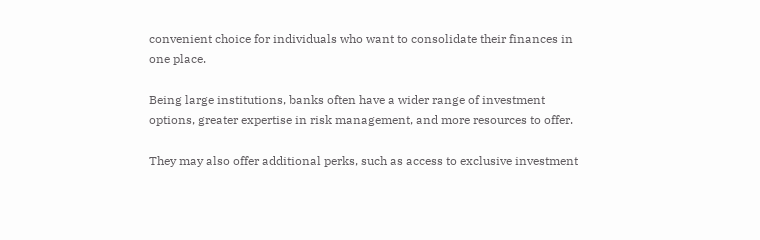convenient choice for individuals who want to consolidate their finances in one place.

Being large institutions, banks often have a wider range of investment options, greater expertise in risk management, and more resources to offer.

They may also offer additional perks, such as access to exclusive investment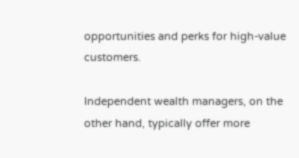opportunities and perks for high-value customers.

Independent wealth managers, on the other hand, typically offer more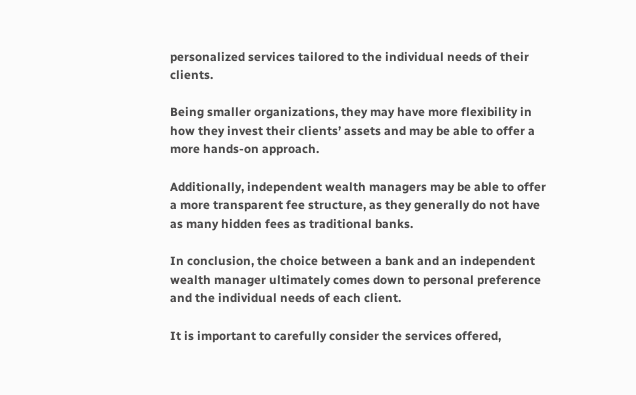personalized services tailored to the individual needs of their clients.

Being smaller organizations, they may have more flexibility in how they invest their clients’ assets and may be able to offer a more hands-on approach.

Additionally, independent wealth managers may be able to offer a more transparent fee structure, as they generally do not have as many hidden fees as traditional banks.

In conclusion, the choice between a bank and an independent wealth manager ultimately comes down to personal preference and the individual needs of each client.

It is important to carefully consider the services offered,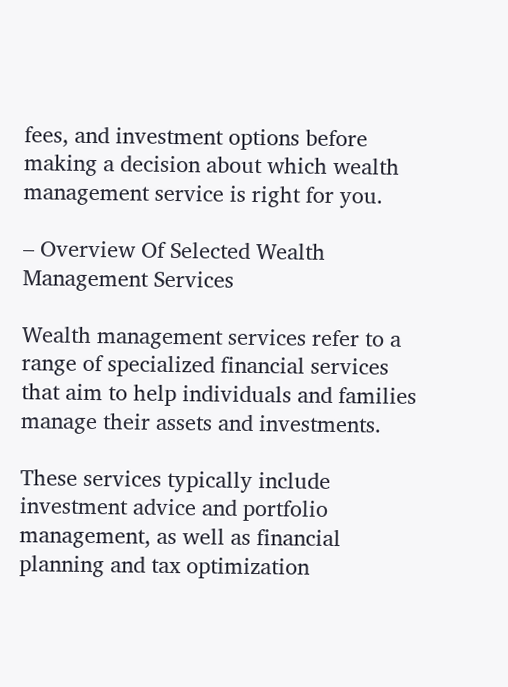fees, and investment options before making a decision about which wealth management service is right for you.

– Overview Of Selected Wealth Management Services

Wealth management services refer to a range of specialized financial services that aim to help individuals and families manage their assets and investments.

These services typically include investment advice and portfolio management, as well as financial planning and tax optimization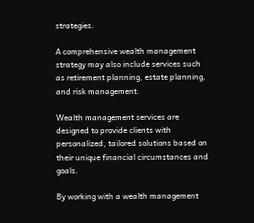strategies.

A comprehensive wealth management strategy may also include services such as retirement planning, estate planning, and risk management.

Wealth management services are designed to provide clients with personalized, tailored solutions based on their unique financial circumstances and goals.

By working with a wealth management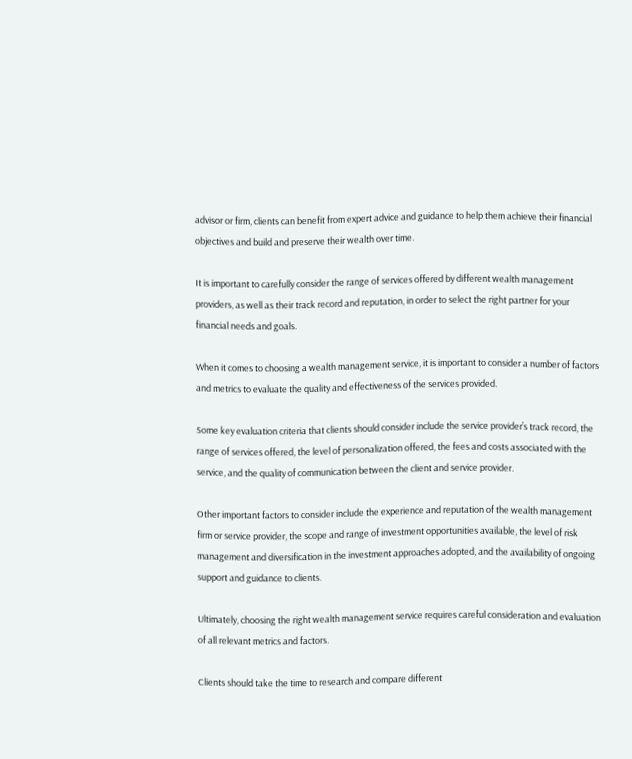advisor or firm, clients can benefit from expert advice and guidance to help them achieve their financial objectives and build and preserve their wealth over time.

It is important to carefully consider the range of services offered by different wealth management providers, as well as their track record and reputation, in order to select the right partner for your financial needs and goals.

When it comes to choosing a wealth management service, it is important to consider a number of factors and metrics to evaluate the quality and effectiveness of the services provided.

Some key evaluation criteria that clients should consider include the service provider’s track record, the range of services offered, the level of personalization offered, the fees and costs associated with the service, and the quality of communication between the client and service provider.

Other important factors to consider include the experience and reputation of the wealth management firm or service provider, the scope and range of investment opportunities available, the level of risk management and diversification in the investment approaches adopted, and the availability of ongoing support and guidance to clients.

Ultimately, choosing the right wealth management service requires careful consideration and evaluation of all relevant metrics and factors.

Clients should take the time to research and compare different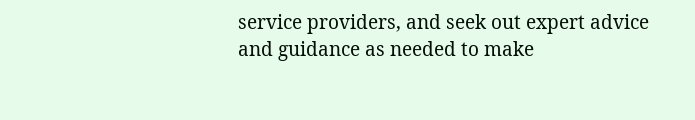service providers, and seek out expert advice and guidance as needed to make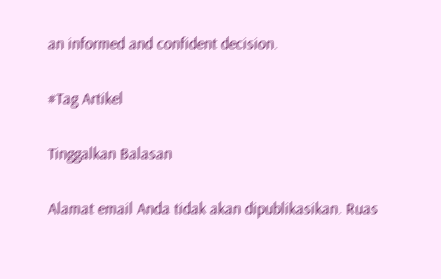an informed and confident decision.

#Tag Artikel

Tinggalkan Balasan

Alamat email Anda tidak akan dipublikasikan. Ruas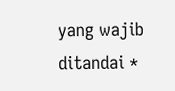yang wajib ditandai *